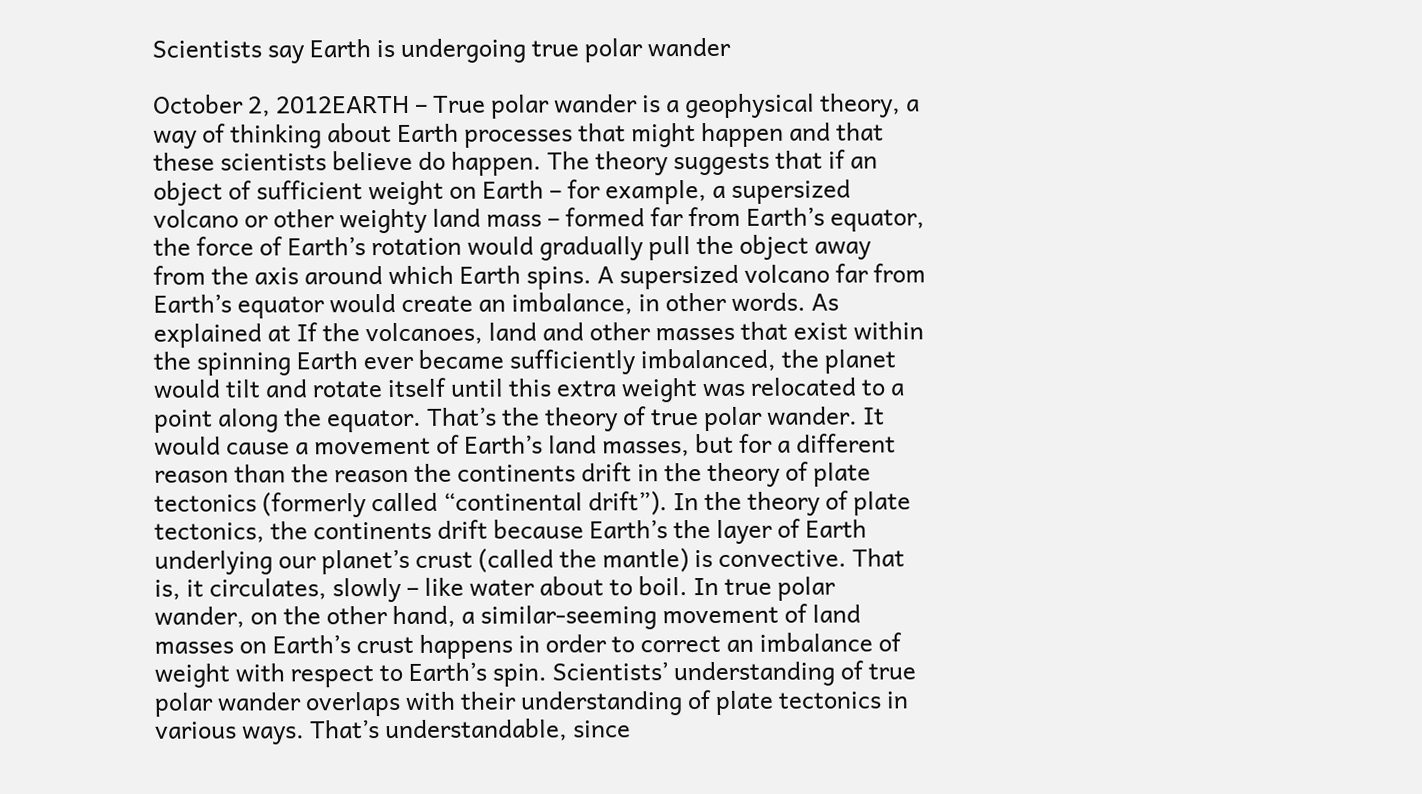Scientists say Earth is undergoing true polar wander

October 2, 2012EARTH – True polar wander is a geophysical theory, a way of thinking about Earth processes that might happen and that these scientists believe do happen. The theory suggests that if an object of sufficient weight on Earth – for example, a supersized volcano or other weighty land mass – formed far from Earth’s equator, the force of Earth’s rotation would gradually pull the object away from the axis around which Earth spins. A supersized volcano far from Earth’s equator would create an imbalance, in other words. As explained at If the volcanoes, land and other masses that exist within the spinning Earth ever became sufficiently imbalanced, the planet would tilt and rotate itself until this extra weight was relocated to a point along the equator. That’s the theory of true polar wander. It would cause a movement of Earth’s land masses, but for a different reason than the reason the continents drift in the theory of plate tectonics (formerly called “continental drift”). In the theory of plate tectonics, the continents drift because Earth’s the layer of Earth underlying our planet’s crust (called the mantle) is convective. That is, it circulates, slowly – like water about to boil. In true polar wander, on the other hand, a similar-seeming movement of land masses on Earth’s crust happens in order to correct an imbalance of weight with respect to Earth’s spin. Scientists’ understanding of true polar wander overlaps with their understanding of plate tectonics in various ways. That’s understandable, since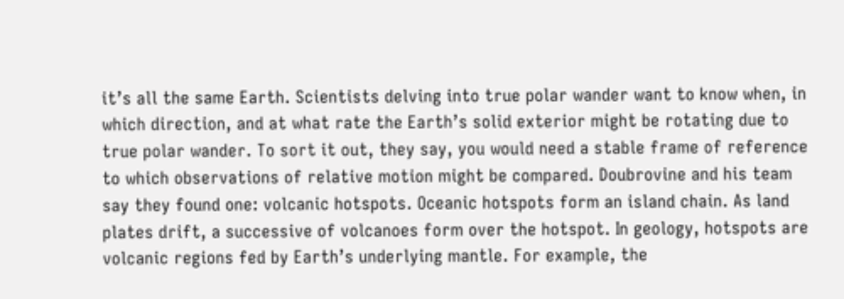it’s all the same Earth. Scientists delving into true polar wander want to know when, in which direction, and at what rate the Earth’s solid exterior might be rotating due to true polar wander. To sort it out, they say, you would need a stable frame of reference to which observations of relative motion might be compared. Doubrovine and his team say they found one: volcanic hotspots. Oceanic hotspots form an island chain. As land plates drift, a successive of volcanoes form over the hotspot. In geology, hotspots are volcanic regions fed by Earth’s underlying mantle. For example, the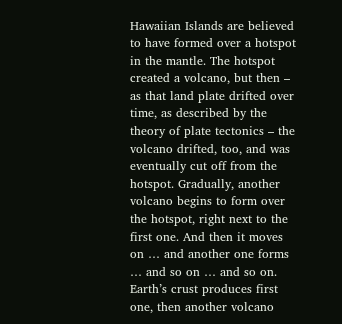Hawaiian Islands are believed to have formed over a hotspot in the mantle. The hotspot created a volcano, but then – as that land plate drifted over time, as described by the theory of plate tectonics – the volcano drifted, too, and was eventually cut off from the hotspot. Gradually, another volcano begins to form over the hotspot, right next to the first one. And then it moves on … and another one forms … and so on … and so on. Earth’s crust produces first one, then another volcano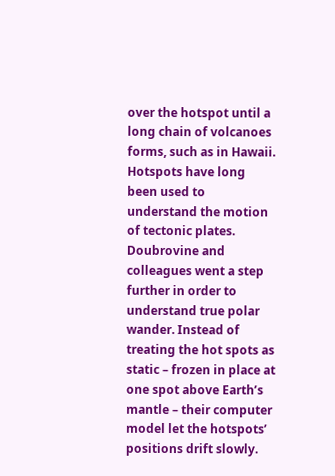over the hotspot until a long chain of volcanoes forms, such as in Hawaii. Hotspots have long been used to understand the motion of tectonic plates. Doubrovine and colleagues went a step further in order to understand true polar wander. Instead of treating the hot spots as static – frozen in place at one spot above Earth’s mantle – their computer model let the hotspots’ positions drift slowly.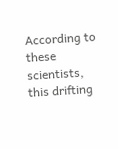According to these scientists, this drifting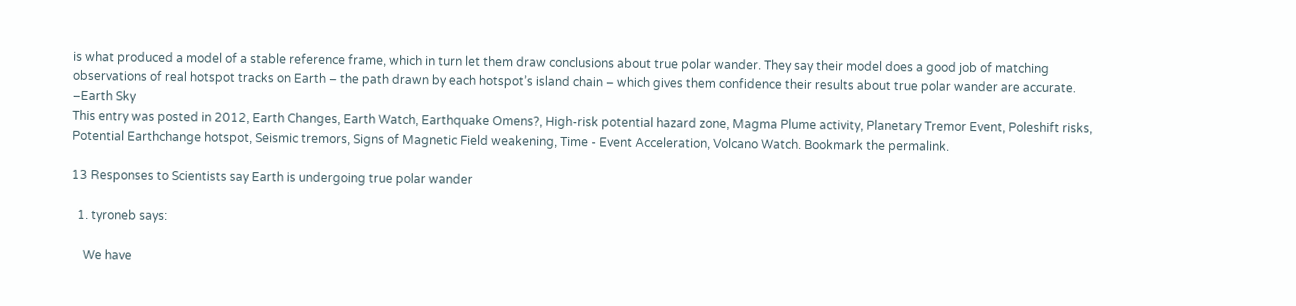is what produced a model of a stable reference frame, which in turn let them draw conclusions about true polar wander. They say their model does a good job of matching observations of real hotspot tracks on Earth – the path drawn by each hotspot’s island chain – which gives them confidence their results about true polar wander are accurate. –Earth Sky
This entry was posted in 2012, Earth Changes, Earth Watch, Earthquake Omens?, High-risk potential hazard zone, Magma Plume activity, Planetary Tremor Event, Poleshift risks, Potential Earthchange hotspot, Seismic tremors, Signs of Magnetic Field weakening, Time - Event Acceleration, Volcano Watch. Bookmark the permalink.

13 Responses to Scientists say Earth is undergoing true polar wander

  1. tyroneb says:

    We have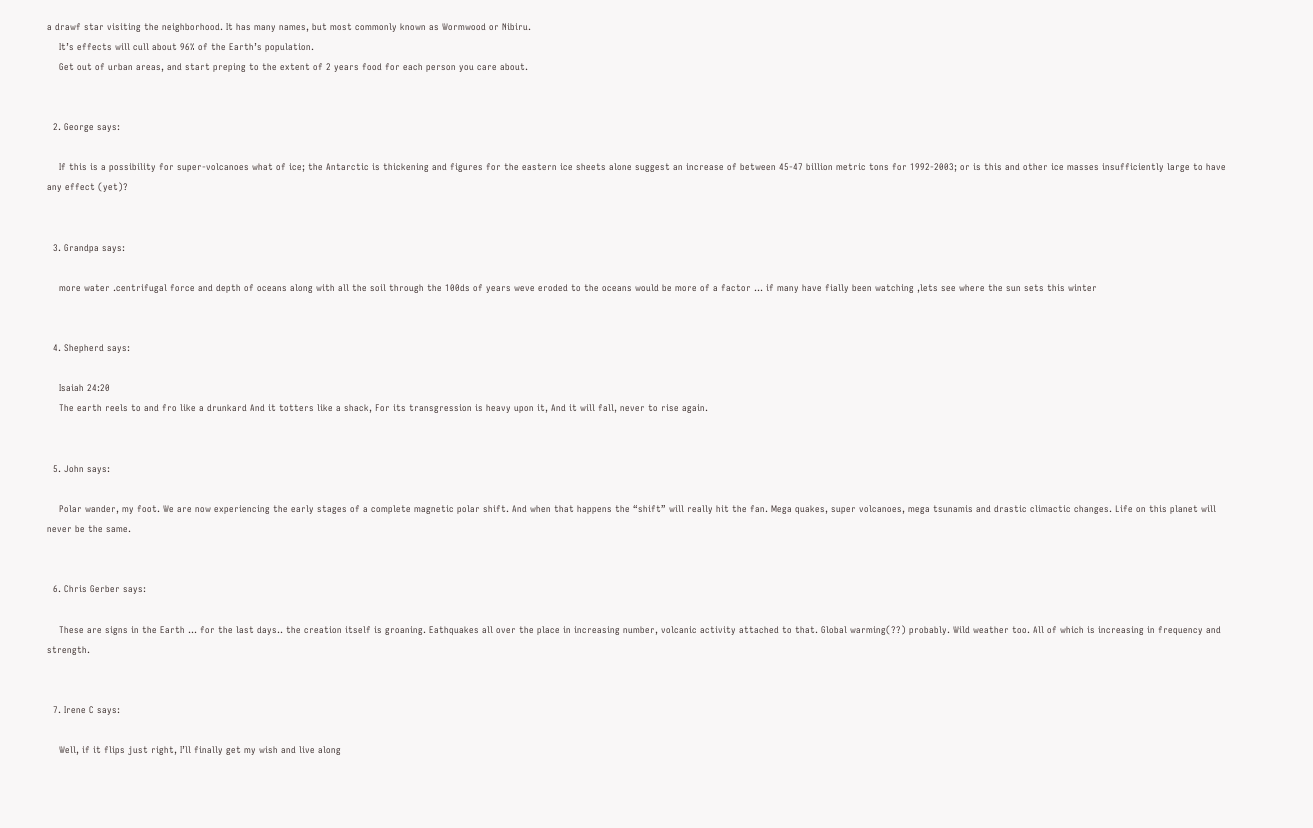a drawf star visiting the neighborhood. It has many names, but most commonly known as Wormwood or Nibiru.
    It’s effects will cull about 96% of the Earth’s population.
    Get out of urban areas, and start preping to the extent of 2 years food for each person you care about.


  2. George says:

    If this is a possibility for super-volcanoes what of ice; the Antarctic is thickening and figures for the eastern ice sheets alone suggest an increase of between 45-47 billion metric tons for 1992-2003; or is this and other ice masses insufficiently large to have any effect (yet)?


  3. Grandpa says:

    more water .centrifugal force and depth of oceans along with all the soil through the 100ds of years weve eroded to the oceans would be more of a factor … if many have fially been watching ,lets see where the sun sets this winter


  4. Shepherd says:

    Isaiah 24:20
    The earth reels to and fro like a drunkard And it totters like a shack, For its transgression is heavy upon it, And it will fall, never to rise again.


  5. John says:

    Polar wander, my foot. We are now experiencing the early stages of a complete magnetic polar shift. And when that happens the “shift” will really hit the fan. Mega quakes, super volcanoes, mega tsunamis and drastic climactic changes. Life on this planet will never be the same.


  6. Chris Gerber says:

    These are signs in the Earth … for the last days.. the creation itself is groaning. Eathquakes all over the place in increasing number, volcanic activity attached to that. Global warming(??) probably. Wild weather too. All of which is increasing in frequency and strength.


  7. Irene C says:

    Well, if it flips just right, I’ll finally get my wish and live along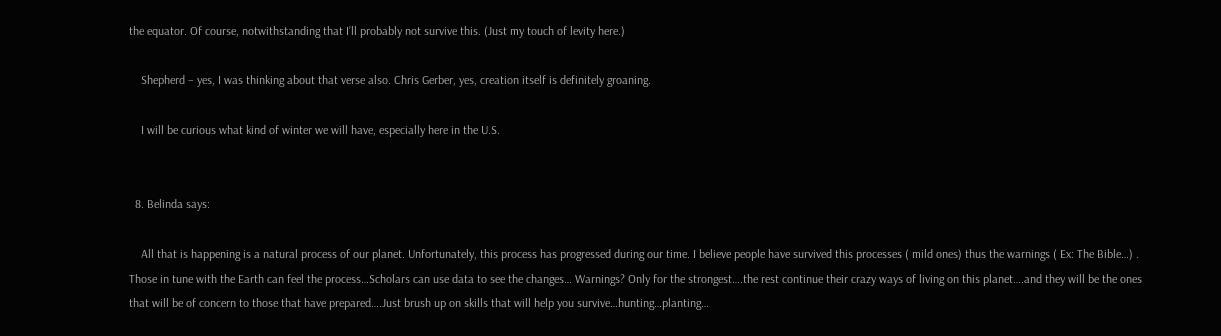the equator. Of course, notwithstanding that I’ll probably not survive this. (Just my touch of levity here.)

    Shepherd – yes, I was thinking about that verse also. Chris Gerber, yes, creation itself is definitely groaning.

    I will be curious what kind of winter we will have, especially here in the U.S.


  8. Belinda says:

    All that is happening is a natural process of our planet. Unfortunately, this process has progressed during our time. I believe people have survived this processes ( mild ones) thus the warnings ( Ex: The Bible…) . Those in tune with the Earth can feel the process…Scholars can use data to see the changes… Warnings? Only for the strongest….the rest continue their crazy ways of living on this planet….and they will be the ones that will be of concern to those that have prepared….Just brush up on skills that will help you survive…hunting…planting…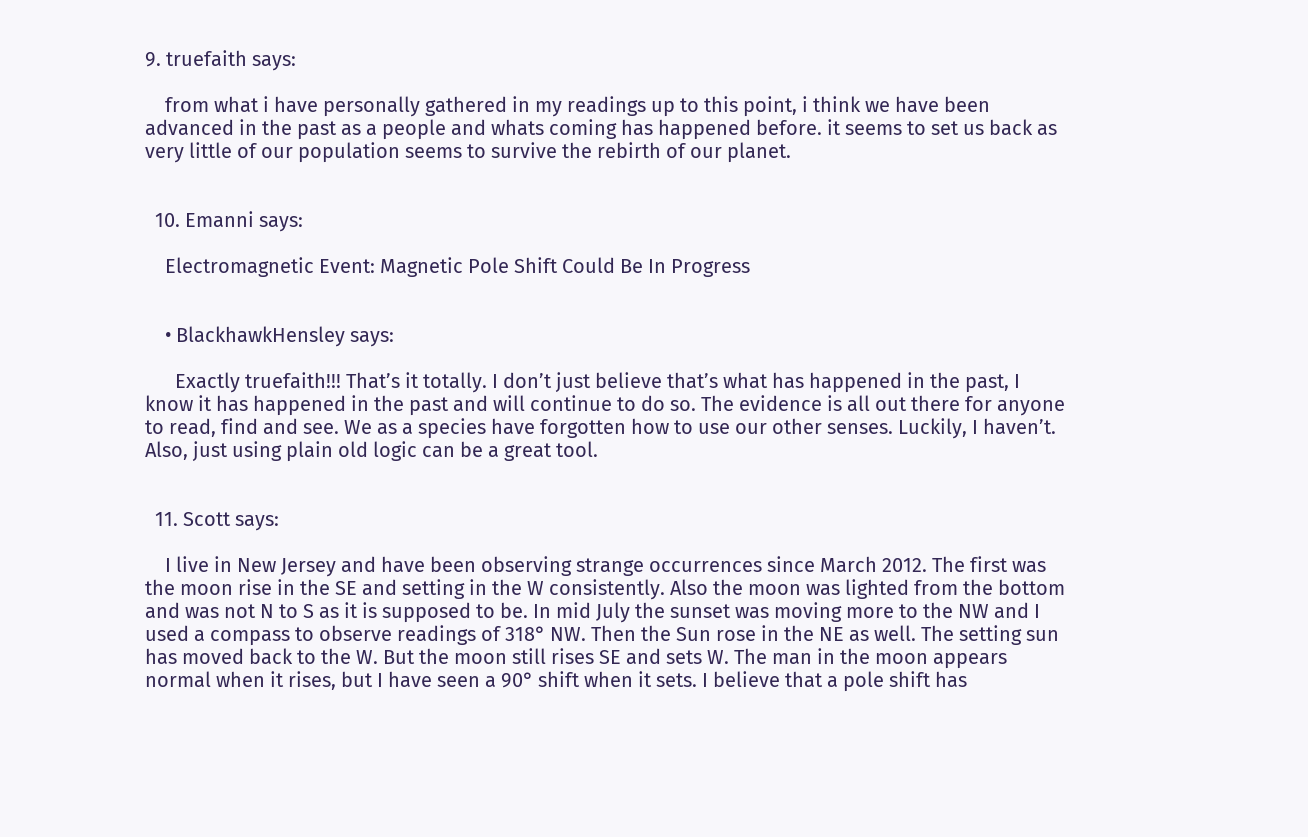9. truefaith says:

    from what i have personally gathered in my readings up to this point, i think we have been advanced in the past as a people and whats coming has happened before. it seems to set us back as very little of our population seems to survive the rebirth of our planet.


  10. Emanni says:

    Electromagnetic Event: Magnetic Pole Shift Could Be In Progress


    • BlackhawkHensley says:

      Exactly truefaith!!! That’s it totally. I don’t just believe that’s what has happened in the past, I know it has happened in the past and will continue to do so. The evidence is all out there for anyone to read, find and see. We as a species have forgotten how to use our other senses. Luckily, I haven’t. Also, just using plain old logic can be a great tool.


  11. Scott says:

    I live in New Jersey and have been observing strange occurrences since March 2012. The first was the moon rise in the SE and setting in the W consistently. Also the moon was lighted from the bottom and was not N to S as it is supposed to be. In mid July the sunset was moving more to the NW and I used a compass to observe readings of 318° NW. Then the Sun rose in the NE as well. The setting sun has moved back to the W. But the moon still rises SE and sets W. The man in the moon appears normal when it rises, but I have seen a 90° shift when it sets. I believe that a pole shift has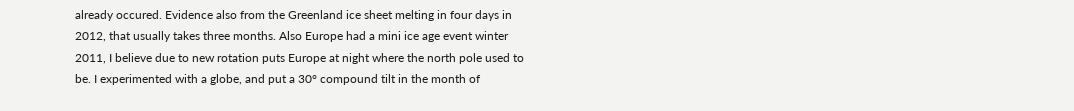already occured. Evidence also from the Greenland ice sheet melting in four days in 2012, that usually takes three months. Also Europe had a mini ice age event winter 2011, I believe due to new rotation puts Europe at night where the north pole used to be. I experimented with a globe, and put a 30° compound tilt in the month of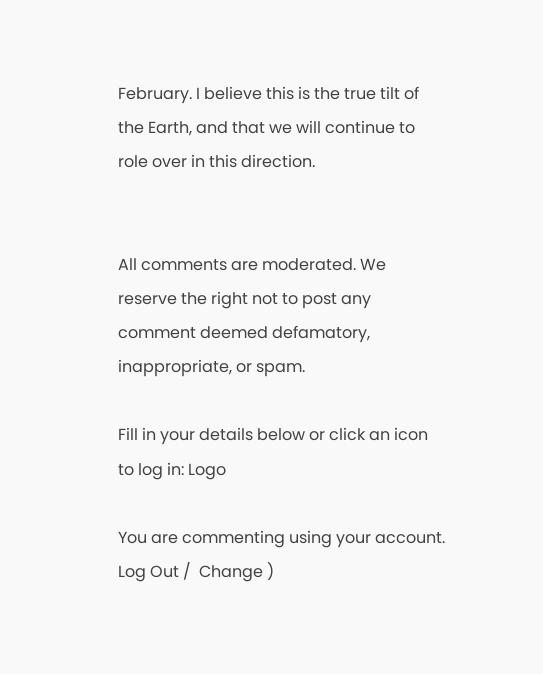February. I believe this is the true tilt of the Earth, and that we will continue to role over in this direction.


All comments are moderated. We reserve the right not to post any comment deemed defamatory, inappropriate, or spam.

Fill in your details below or click an icon to log in: Logo

You are commenting using your account. Log Out /  Change )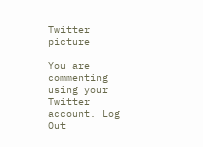Twitter picture

You are commenting using your Twitter account. Log Out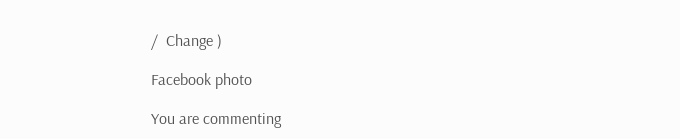/  Change )

Facebook photo

You are commenting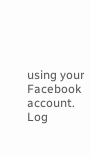using your Facebook account. Log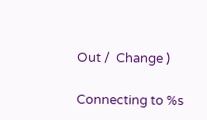Out /  Change )

Connecting to %s